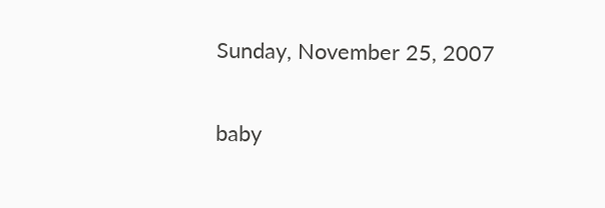Sunday, November 25, 2007

baby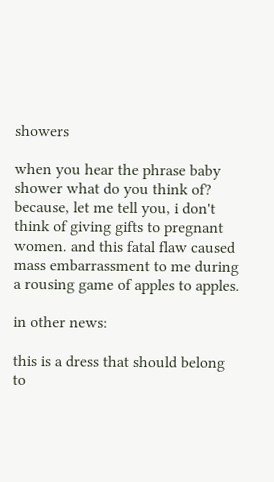showers

when you hear the phrase baby shower what do you think of? because, let me tell you, i don't think of giving gifts to pregnant women. and this fatal flaw caused mass embarrassment to me during a rousing game of apples to apples.

in other news:

this is a dress that should belong to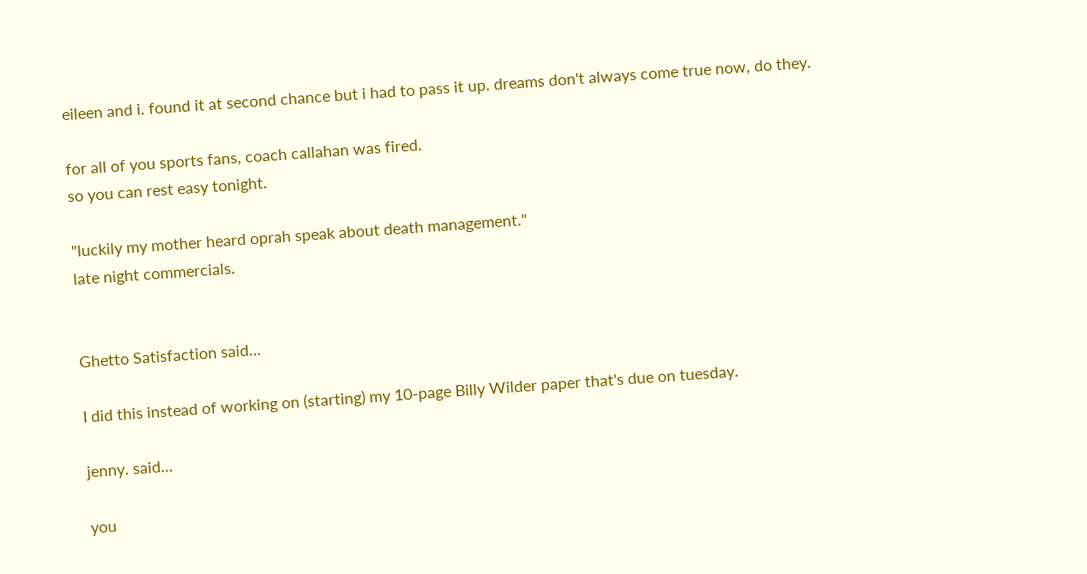eileen and i. found it at second chance but i had to pass it up. dreams don't always come true now, do they.

for all of you sports fans, coach callahan was fired.
so you can rest easy tonight.

"luckily my mother heard oprah speak about death management."
late night commercials.


Ghetto Satisfaction said...

I did this instead of working on (starting) my 10-page Billy Wilder paper that's due on tuesday.

jenny. said...

you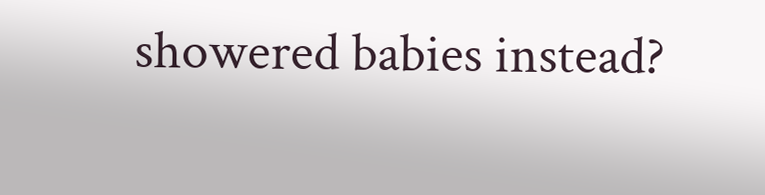showered babies instead?